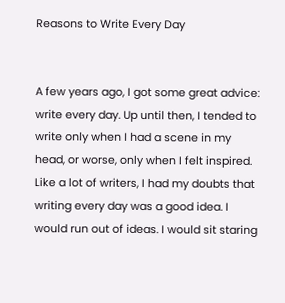Reasons to Write Every Day


A few years ago, I got some great advice: write every day. Up until then, I tended to write only when I had a scene in my head, or worse, only when I felt inspired. Like a lot of writers, I had my doubts that writing every day was a good idea. I would run out of ideas. I would sit staring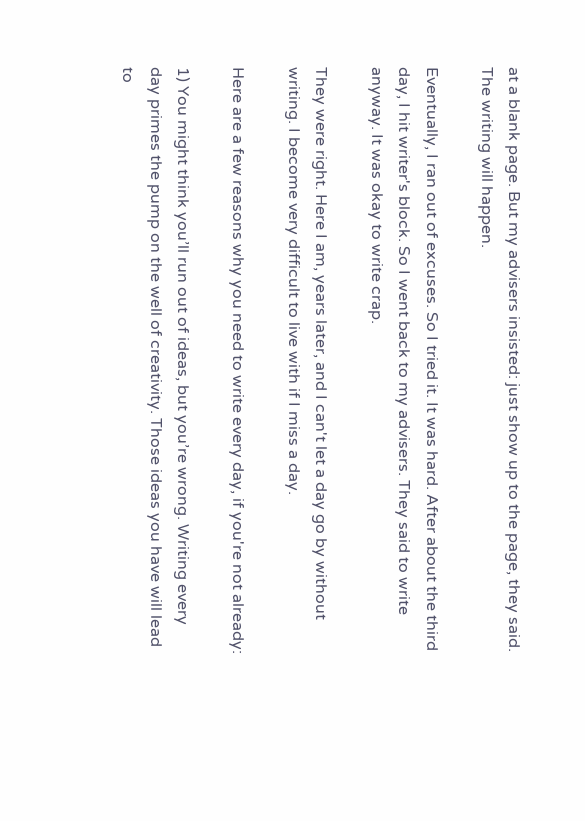at a blank page. But my advisers insisted: just show up to the page, they said. The writing will happen.

Eventually, I ran out of excuses. So I tried it. It was hard. After about the third day, I hit writer's block. So I went back to my advisers. They said to write anyway. It was okay to write crap.

They were right. Here I am, years later, and I can't let a day go by without writing. I become very difficult to live with if I miss a day.

Here are a few reasons why you need to write every day, if you're not already:

1) You might think you’ll run out of ideas, but you’re wrong. Writing every day primes the pump on the well of creativity. Those ideas you have will lead to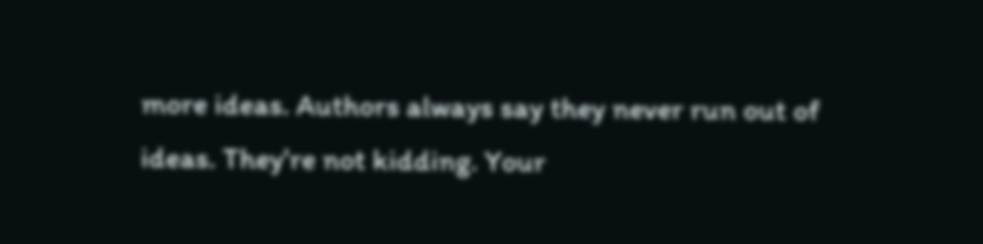more ideas. Authors always say they never run out of ideas. They're not kidding. Your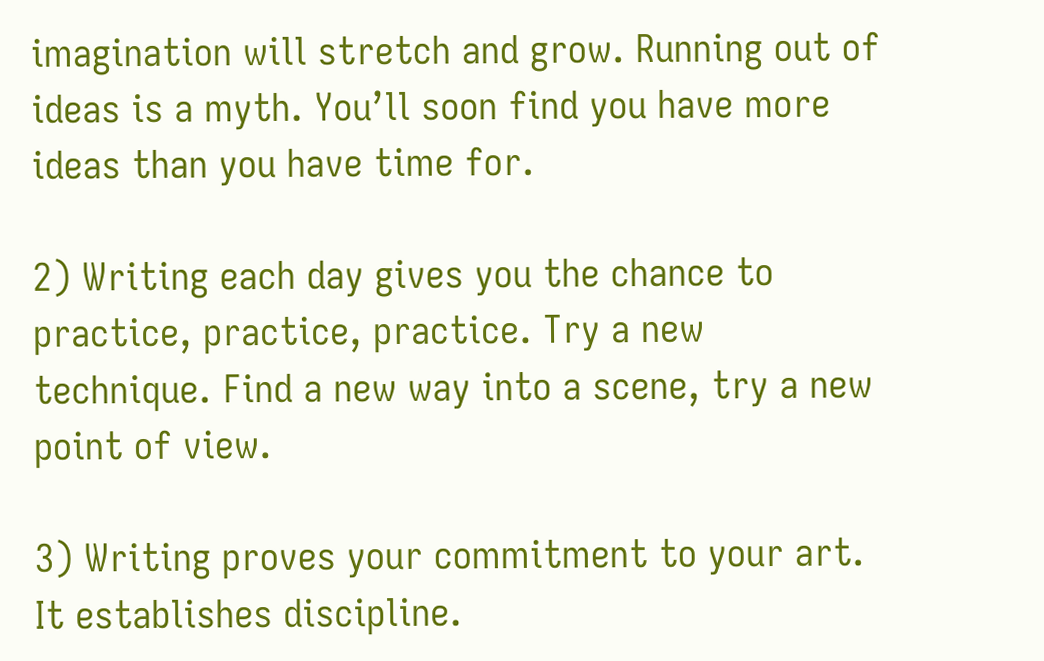imagination will stretch and grow. Running out of ideas is a myth. You’ll soon find you have more ideas than you have time for.

2) Writing each day gives you the chance to practice, practice, practice. Try a new technique. Find a new way into a scene, try a new point of view.

3) Writing proves your commitment to your art. It establishes discipline.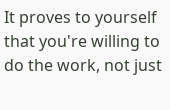It proves to yourself that you're willing to do the work, not just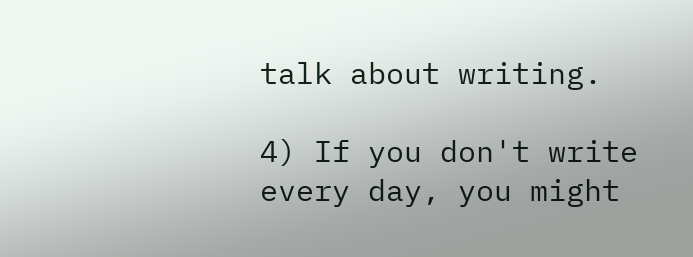talk about writing.

4) If you don't write every day, you might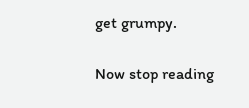get grumpy.

Now stop reading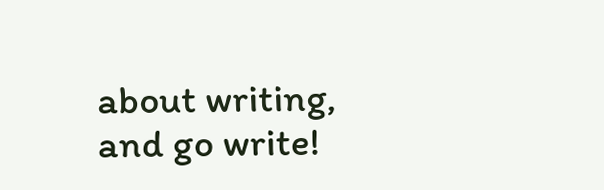about writing, and go write!